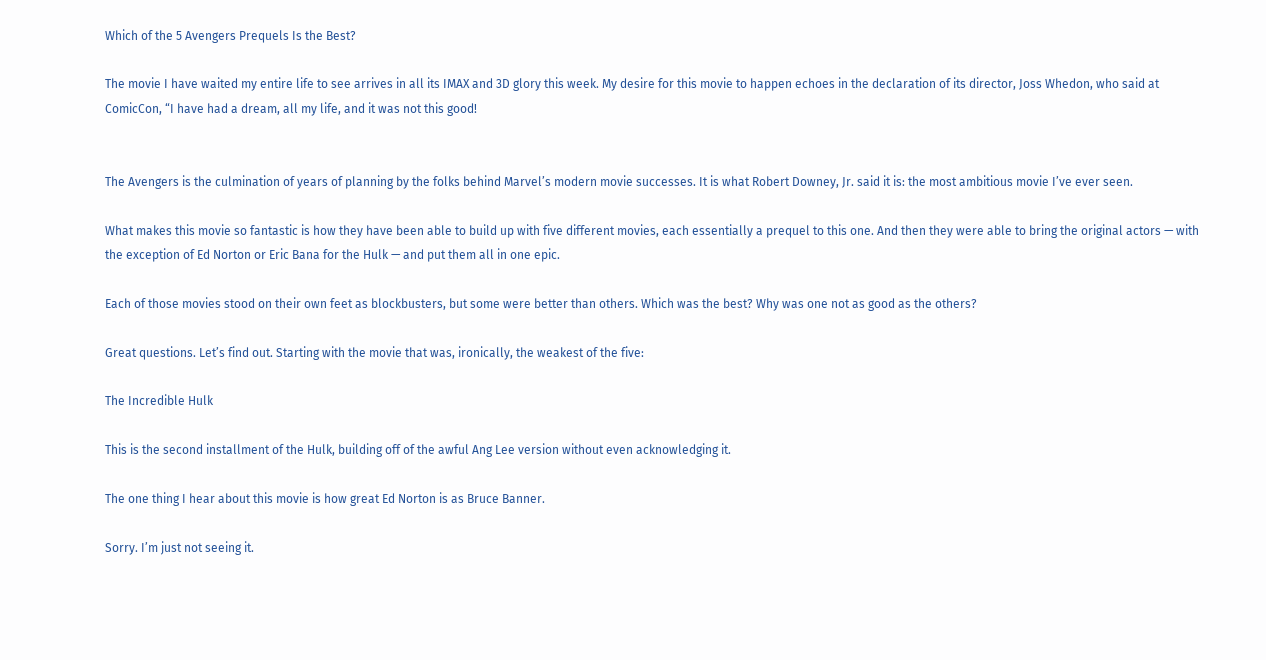Which of the 5 Avengers Prequels Is the Best?

The movie I have waited my entire life to see arrives in all its IMAX and 3D glory this week. My desire for this movie to happen echoes in the declaration of its director, Joss Whedon, who said at ComicCon, “I have had a dream, all my life, and it was not this good!


The Avengers is the culmination of years of planning by the folks behind Marvel’s modern movie successes. It is what Robert Downey, Jr. said it is: the most ambitious movie I’ve ever seen.

What makes this movie so fantastic is how they have been able to build up with five different movies, each essentially a prequel to this one. And then they were able to bring the original actors — with the exception of Ed Norton or Eric Bana for the Hulk — and put them all in one epic.

Each of those movies stood on their own feet as blockbusters, but some were better than others. Which was the best? Why was one not as good as the others?

Great questions. Let’s find out. Starting with the movie that was, ironically, the weakest of the five:

The Incredible Hulk

This is the second installment of the Hulk, building off of the awful Ang Lee version without even acknowledging it.

The one thing I hear about this movie is how great Ed Norton is as Bruce Banner.

Sorry. I’m just not seeing it.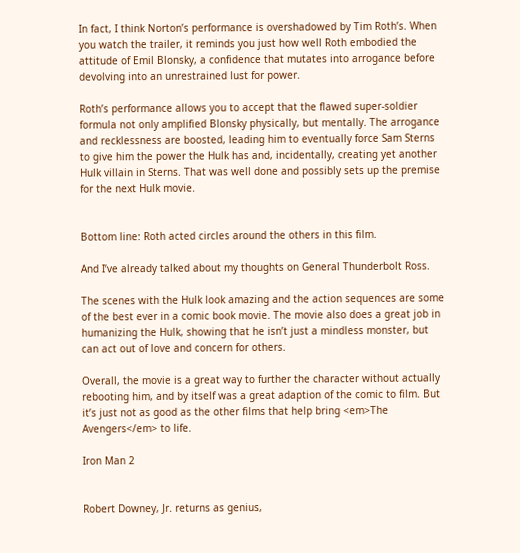In fact, I think Norton’s performance is overshadowed by Tim Roth’s. When you watch the trailer, it reminds you just how well Roth embodied the attitude of Emil Blonsky, a confidence that mutates into arrogance before devolving into an unrestrained lust for power.

Roth’s performance allows you to accept that the flawed super-soldier formula not only amplified Blonsky physically, but mentally. The arrogance and recklessness are boosted, leading him to eventually force Sam Sterns to give him the power the Hulk has and, incidentally, creating yet another Hulk villain in Sterns. That was well done and possibly sets up the premise for the next Hulk movie.


Bottom line: Roth acted circles around the others in this film.

And I’ve already talked about my thoughts on General Thunderbolt Ross.

The scenes with the Hulk look amazing and the action sequences are some of the best ever in a comic book movie. The movie also does a great job in humanizing the Hulk, showing that he isn’t just a mindless monster, but can act out of love and concern for others.

Overall, the movie is a great way to further the character without actually rebooting him, and by itself was a great adaption of the comic to film. But it’s just not as good as the other films that help bring <em>The Avengers</em> to life.

Iron Man 2


Robert Downey, Jr. returns as genius,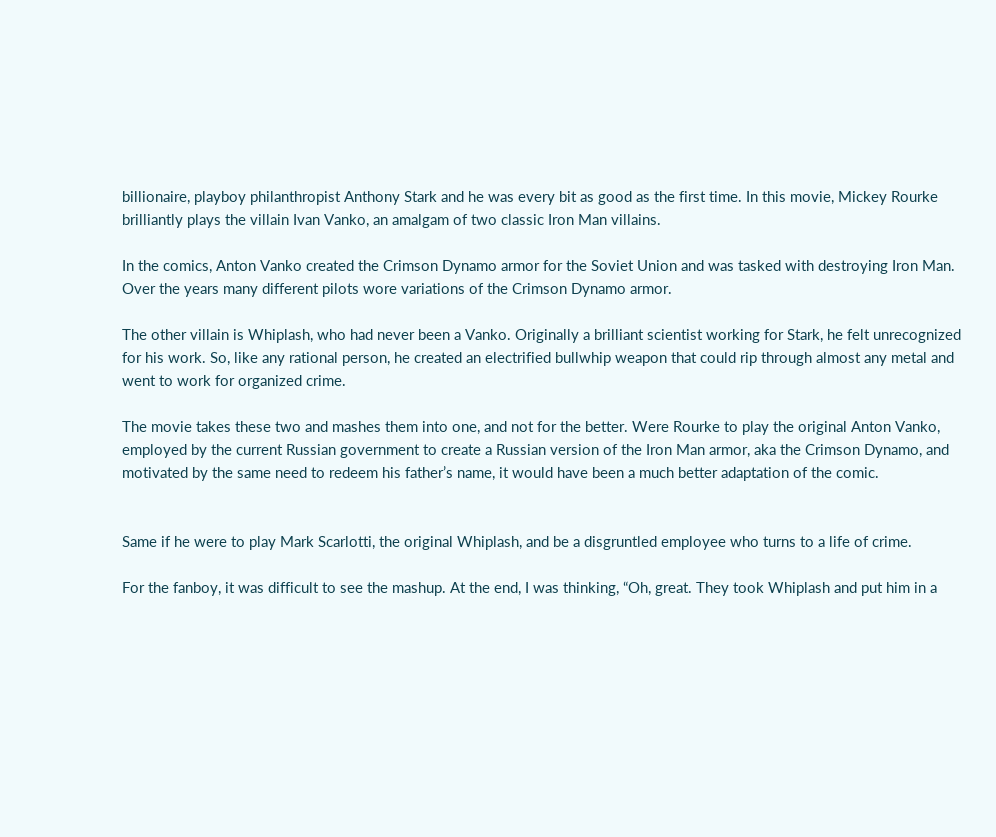billionaire, playboy philanthropist Anthony Stark and he was every bit as good as the first time. In this movie, Mickey Rourke brilliantly plays the villain Ivan Vanko, an amalgam of two classic Iron Man villains.

In the comics, Anton Vanko created the Crimson Dynamo armor for the Soviet Union and was tasked with destroying Iron Man. Over the years many different pilots wore variations of the Crimson Dynamo armor.

The other villain is Whiplash, who had never been a Vanko. Originally a brilliant scientist working for Stark, he felt unrecognized for his work. So, like any rational person, he created an electrified bullwhip weapon that could rip through almost any metal and went to work for organized crime.

The movie takes these two and mashes them into one, and not for the better. Were Rourke to play the original Anton Vanko, employed by the current Russian government to create a Russian version of the Iron Man armor, aka the Crimson Dynamo, and motivated by the same need to redeem his father’s name, it would have been a much better adaptation of the comic.


Same if he were to play Mark Scarlotti, the original Whiplash, and be a disgruntled employee who turns to a life of crime.

For the fanboy, it was difficult to see the mashup. At the end, I was thinking, “Oh, great. They took Whiplash and put him in a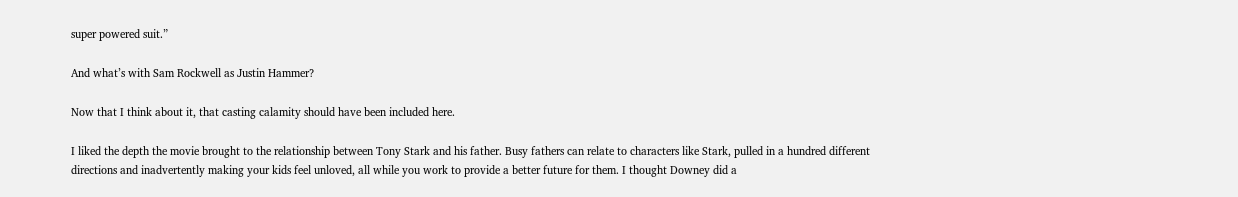super powered suit.”

And what’s with Sam Rockwell as Justin Hammer?

Now that I think about it, that casting calamity should have been included here.

I liked the depth the movie brought to the relationship between Tony Stark and his father. Busy fathers can relate to characters like Stark, pulled in a hundred different directions and inadvertently making your kids feel unloved, all while you work to provide a better future for them. I thought Downey did a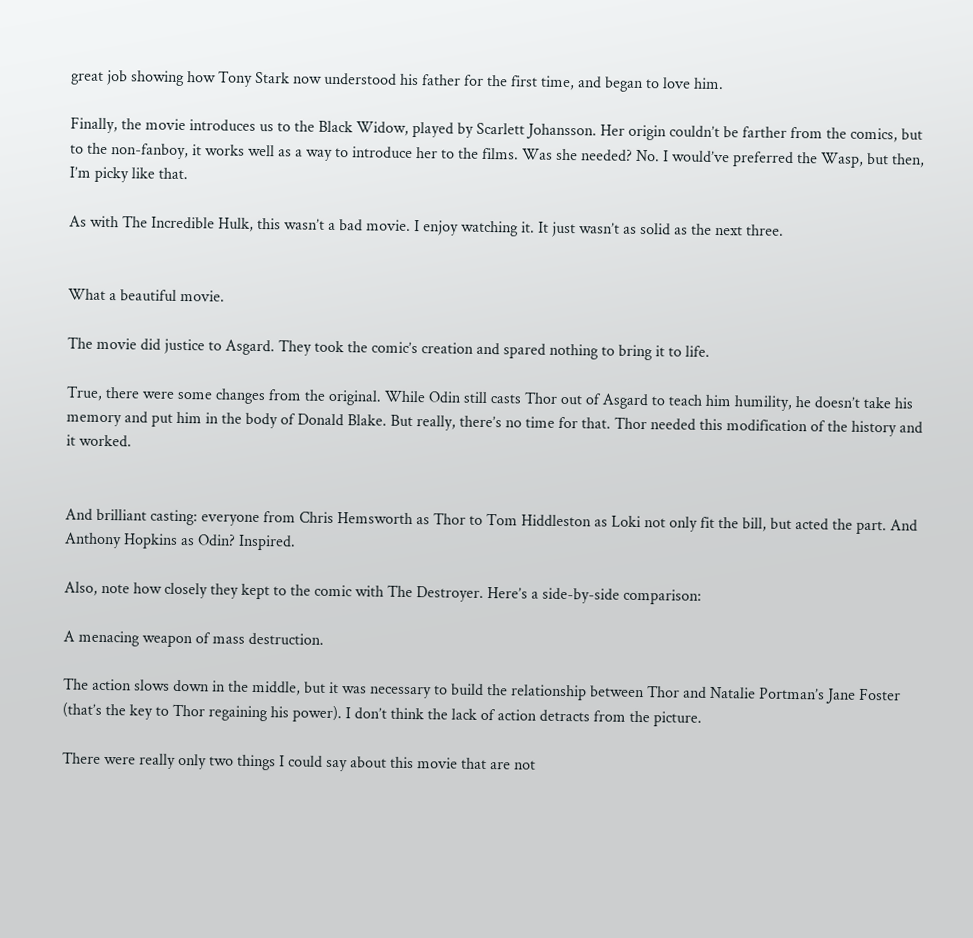great job showing how Tony Stark now understood his father for the first time, and began to love him.

Finally, the movie introduces us to the Black Widow, played by Scarlett Johansson. Her origin couldn’t be farther from the comics, but to the non-fanboy, it works well as a way to introduce her to the films. Was she needed? No. I would’ve preferred the Wasp, but then, I’m picky like that.

As with The Incredible Hulk, this wasn’t a bad movie. I enjoy watching it. It just wasn’t as solid as the next three.


What a beautiful movie.

The movie did justice to Asgard. They took the comic’s creation and spared nothing to bring it to life.

True, there were some changes from the original. While Odin still casts Thor out of Asgard to teach him humility, he doesn’t take his memory and put him in the body of Donald Blake. But really, there’s no time for that. Thor needed this modification of the history and it worked.


And brilliant casting: everyone from Chris Hemsworth as Thor to Tom Hiddleston as Loki not only fit the bill, but acted the part. And Anthony Hopkins as Odin? Inspired.

Also, note how closely they kept to the comic with The Destroyer. Here’s a side-by-side comparison:

A menacing weapon of mass destruction.

The action slows down in the middle, but it was necessary to build the relationship between Thor and Natalie Portman’s Jane Foster (that’s the key to Thor regaining his power). I don’t think the lack of action detracts from the picture.

There were really only two things I could say about this movie that are not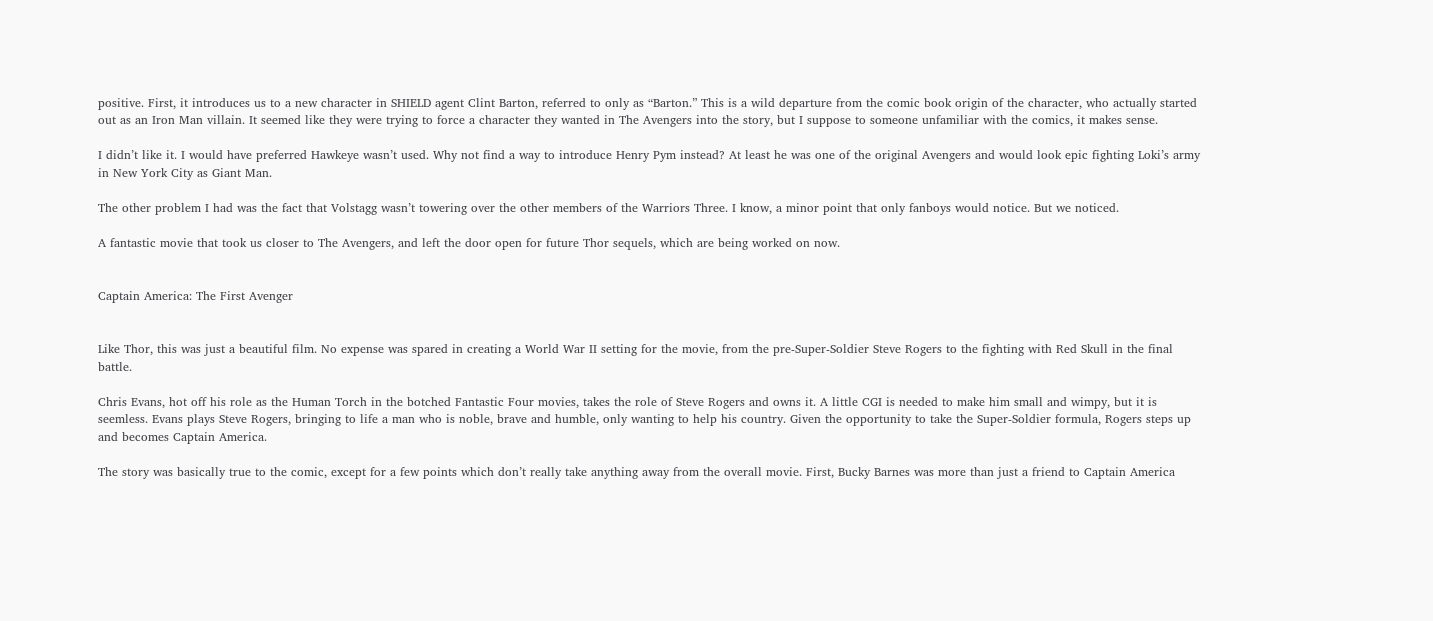positive. First, it introduces us to a new character in SHIELD agent Clint Barton, referred to only as “Barton.” This is a wild departure from the comic book origin of the character, who actually started out as an Iron Man villain. It seemed like they were trying to force a character they wanted in The Avengers into the story, but I suppose to someone unfamiliar with the comics, it makes sense.

I didn’t like it. I would have preferred Hawkeye wasn’t used. Why not find a way to introduce Henry Pym instead? At least he was one of the original Avengers and would look epic fighting Loki’s army in New York City as Giant Man.

The other problem I had was the fact that Volstagg wasn’t towering over the other members of the Warriors Three. I know, a minor point that only fanboys would notice. But we noticed.

A fantastic movie that took us closer to The Avengers, and left the door open for future Thor sequels, which are being worked on now.


Captain America: The First Avenger


Like Thor, this was just a beautiful film. No expense was spared in creating a World War II setting for the movie, from the pre-Super-Soldier Steve Rogers to the fighting with Red Skull in the final battle.

Chris Evans, hot off his role as the Human Torch in the botched Fantastic Four movies, takes the role of Steve Rogers and owns it. A little CGI is needed to make him small and wimpy, but it is seemless. Evans plays Steve Rogers, bringing to life a man who is noble, brave and humble, only wanting to help his country. Given the opportunity to take the Super-Soldier formula, Rogers steps up and becomes Captain America.

The story was basically true to the comic, except for a few points which don’t really take anything away from the overall movie. First, Bucky Barnes was more than just a friend to Captain America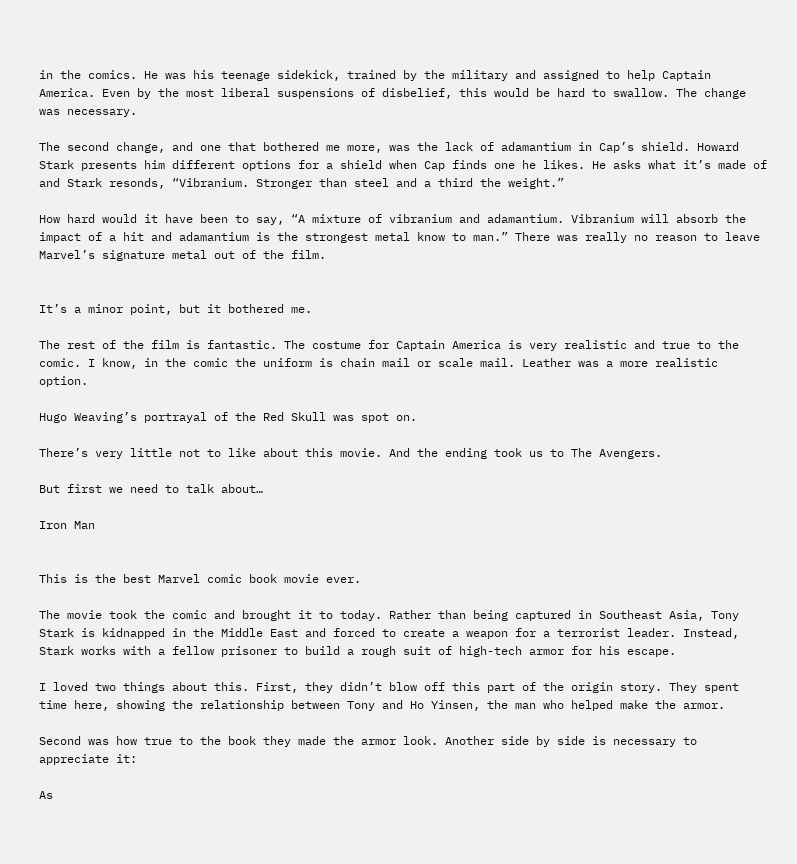in the comics. He was his teenage sidekick, trained by the military and assigned to help Captain America. Even by the most liberal suspensions of disbelief, this would be hard to swallow. The change was necessary.

The second change, and one that bothered me more, was the lack of adamantium in Cap’s shield. Howard Stark presents him different options for a shield when Cap finds one he likes. He asks what it’s made of and Stark resonds, “Vibranium. Stronger than steel and a third the weight.”

How hard would it have been to say, “A mixture of vibranium and adamantium. Vibranium will absorb the impact of a hit and adamantium is the strongest metal know to man.” There was really no reason to leave Marvel’s signature metal out of the film.


It’s a minor point, but it bothered me.

The rest of the film is fantastic. The costume for Captain America is very realistic and true to the comic. I know, in the comic the uniform is chain mail or scale mail. Leather was a more realistic option.

Hugo Weaving’s portrayal of the Red Skull was spot on.

There’s very little not to like about this movie. And the ending took us to The Avengers.

But first we need to talk about…

Iron Man


This is the best Marvel comic book movie ever.

The movie took the comic and brought it to today. Rather than being captured in Southeast Asia, Tony Stark is kidnapped in the Middle East and forced to create a weapon for a terrorist leader. Instead, Stark works with a fellow prisoner to build a rough suit of high-tech armor for his escape.

I loved two things about this. First, they didn’t blow off this part of the origin story. They spent time here, showing the relationship between Tony and Ho Yinsen, the man who helped make the armor.

Second was how true to the book they made the armor look. Another side by side is necessary to appreciate it:

As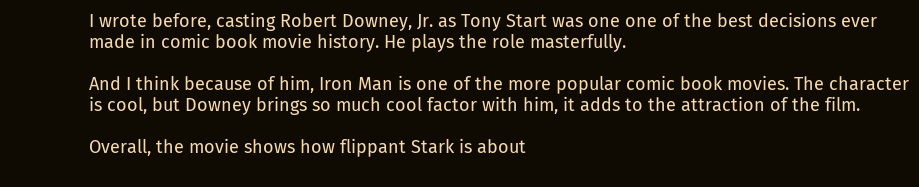I wrote before, casting Robert Downey, Jr. as Tony Start was one one of the best decisions ever made in comic book movie history. He plays the role masterfully.

And I think because of him, Iron Man is one of the more popular comic book movies. The character is cool, but Downey brings so much cool factor with him, it adds to the attraction of the film.

Overall, the movie shows how flippant Stark is about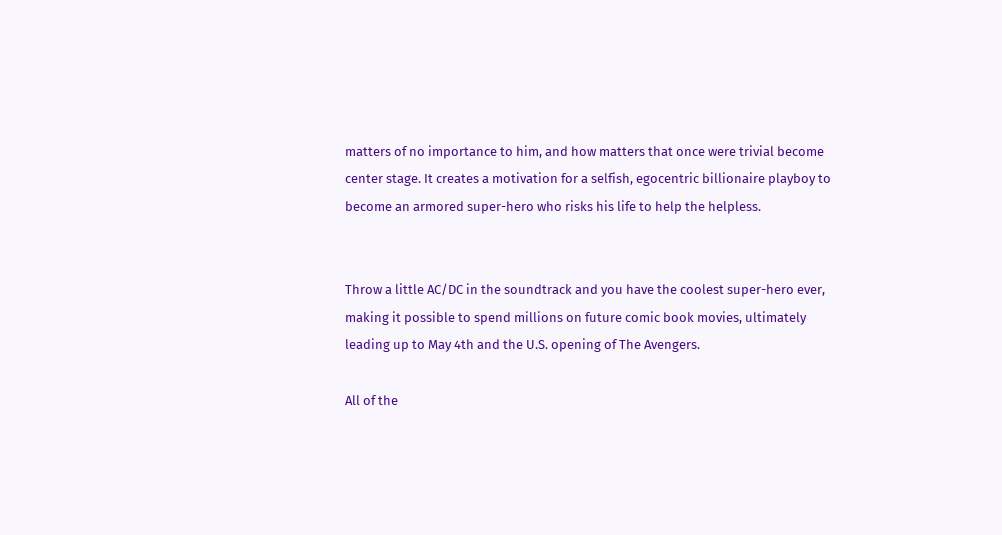matters of no importance to him, and how matters that once were trivial become center stage. It creates a motivation for a selfish, egocentric billionaire playboy to become an armored super-hero who risks his life to help the helpless.


Throw a little AC/DC in the soundtrack and you have the coolest super-hero ever, making it possible to spend millions on future comic book movies, ultimately leading up to May 4th and the U.S. opening of The Avengers.

All of the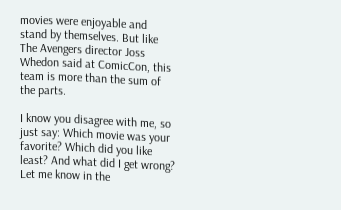movies were enjoyable and stand by themselves. But like The Avengers director Joss Whedon said at ComicCon, this team is more than the sum of the parts.

I know you disagree with me, so just say: Which movie was your favorite? Which did you like least? And what did I get wrong? Let me know in the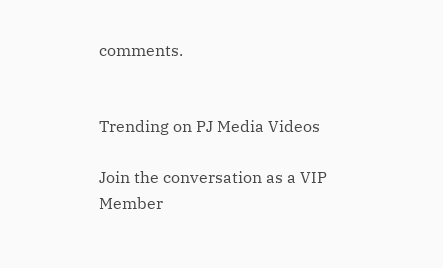comments.


Trending on PJ Media Videos

Join the conversation as a VIP Member